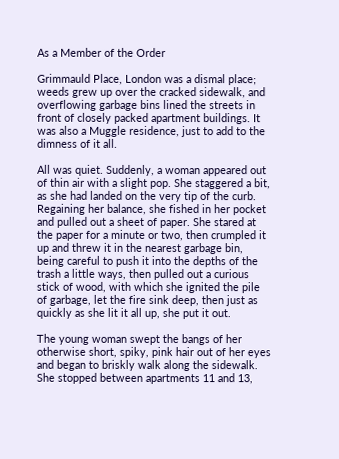As a Member of the Order

Grimmauld Place, London was a dismal place; weeds grew up over the cracked sidewalk, and overflowing garbage bins lined the streets in front of closely packed apartment buildings. It was also a Muggle residence, just to add to the dimness of it all.

All was quiet. Suddenly, a woman appeared out of thin air with a slight pop. She staggered a bit, as she had landed on the very tip of the curb. Regaining her balance, she fished in her pocket and pulled out a sheet of paper. She stared at the paper for a minute or two, then crumpled it up and threw it in the nearest garbage bin, being careful to push it into the depths of the trash a little ways, then pulled out a curious stick of wood, with which she ignited the pile of garbage, let the fire sink deep, then just as quickly as she lit it all up, she put it out.

The young woman swept the bangs of her otherwise short, spiky, pink hair out of her eyes and began to briskly walk along the sidewalk. She stopped between apartments 11 and 13,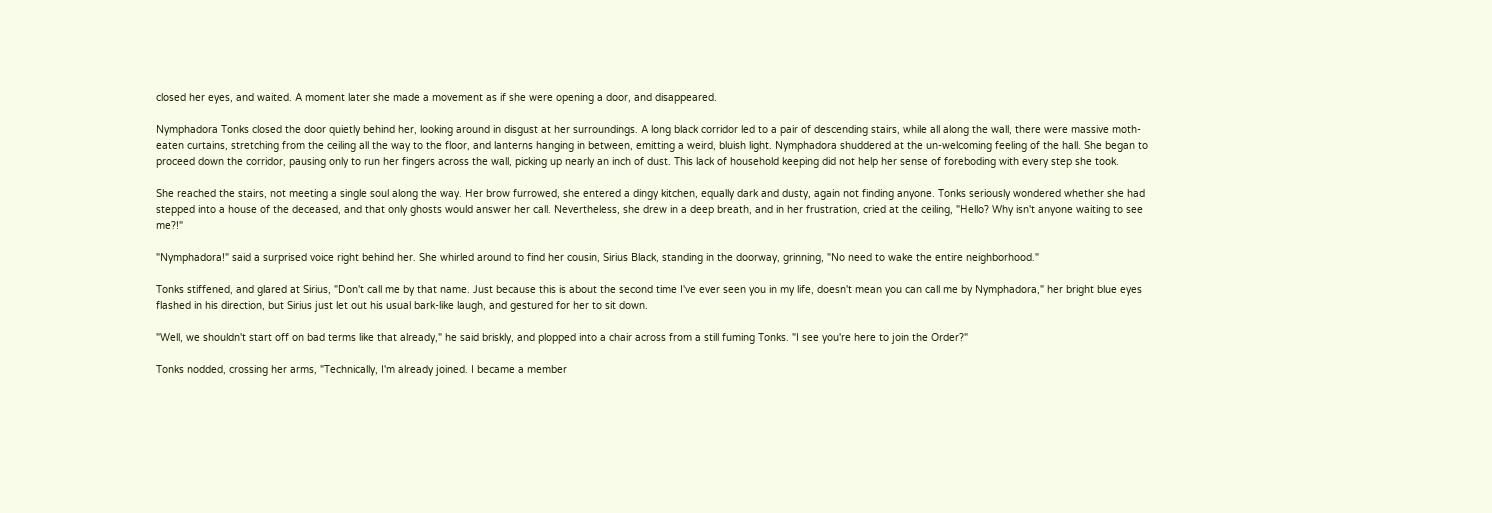closed her eyes, and waited. A moment later she made a movement as if she were opening a door, and disappeared.

Nymphadora Tonks closed the door quietly behind her, looking around in disgust at her surroundings. A long black corridor led to a pair of descending stairs, while all along the wall, there were massive moth-eaten curtains, stretching from the ceiling all the way to the floor, and lanterns hanging in between, emitting a weird, bluish light. Nymphadora shuddered at the un-welcoming feeling of the hall. She began to proceed down the corridor, pausing only to run her fingers across the wall, picking up nearly an inch of dust. This lack of household keeping did not help her sense of foreboding with every step she took.

She reached the stairs, not meeting a single soul along the way. Her brow furrowed, she entered a dingy kitchen, equally dark and dusty, again not finding anyone. Tonks seriously wondered whether she had stepped into a house of the deceased, and that only ghosts would answer her call. Nevertheless, she drew in a deep breath, and in her frustration, cried at the ceiling, "Hello? Why isn't anyone waiting to see me?!"

"Nymphadora!" said a surprised voice right behind her. She whirled around to find her cousin, Sirius Black, standing in the doorway, grinning, "No need to wake the entire neighborhood."

Tonks stiffened, and glared at Sirius, "Don't call me by that name. Just because this is about the second time I've ever seen you in my life, doesn't mean you can call me by Nymphadora," her bright blue eyes flashed in his direction, but Sirius just let out his usual bark-like laugh, and gestured for her to sit down.

"Well, we shouldn't start off on bad terms like that already," he said briskly, and plopped into a chair across from a still fuming Tonks. "I see you're here to join the Order?"

Tonks nodded, crossing her arms, "Technically, I'm already joined. I became a member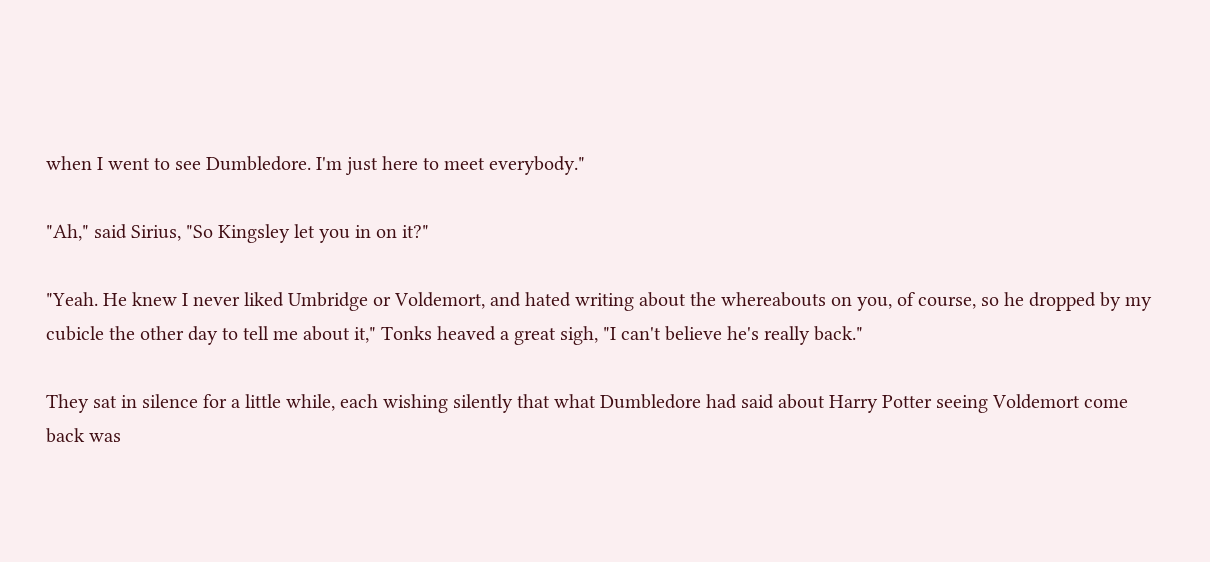when I went to see Dumbledore. I'm just here to meet everybody."

"Ah," said Sirius, "So Kingsley let you in on it?"

"Yeah. He knew I never liked Umbridge or Voldemort, and hated writing about the whereabouts on you, of course, so he dropped by my cubicle the other day to tell me about it," Tonks heaved a great sigh, "I can't believe he's really back."

They sat in silence for a little while, each wishing silently that what Dumbledore had said about Harry Potter seeing Voldemort come back was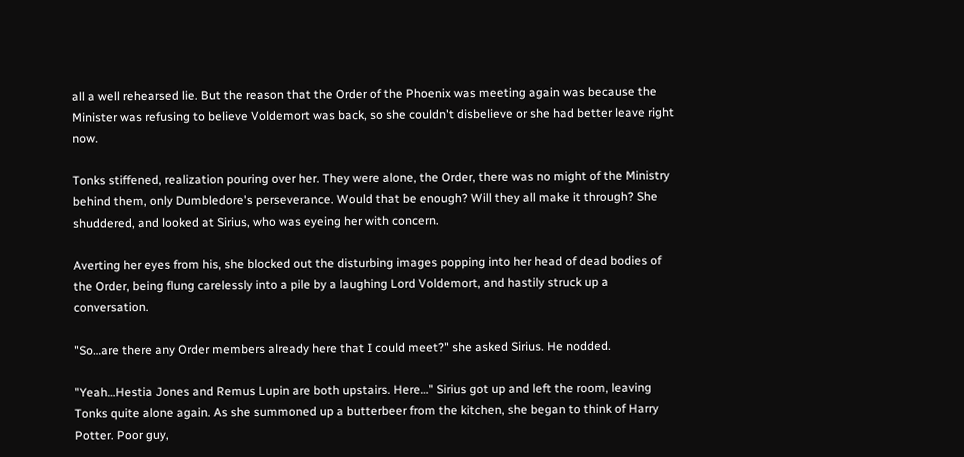all a well rehearsed lie. But the reason that the Order of the Phoenix was meeting again was because the Minister was refusing to believe Voldemort was back, so she couldn't disbelieve or she had better leave right now.

Tonks stiffened, realization pouring over her. They were alone, the Order, there was no might of the Ministry behind them, only Dumbledore's perseverance. Would that be enough? Will they all make it through? She shuddered, and looked at Sirius, who was eyeing her with concern.

Averting her eyes from his, she blocked out the disturbing images popping into her head of dead bodies of the Order, being flung carelessly into a pile by a laughing Lord Voldemort, and hastily struck up a conversation.

"So…are there any Order members already here that I could meet?" she asked Sirius. He nodded.

"Yeah…Hestia Jones and Remus Lupin are both upstairs. Here…" Sirius got up and left the room, leaving Tonks quite alone again. As she summoned up a butterbeer from the kitchen, she began to think of Harry Potter. Poor guy,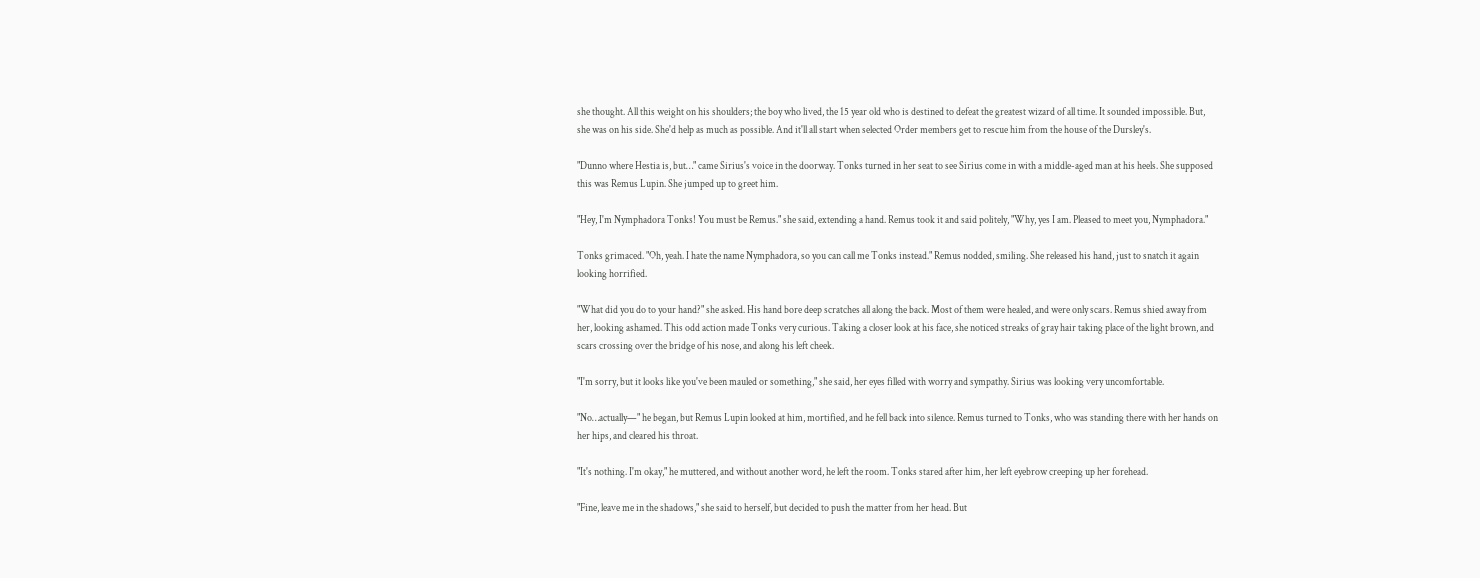she thought. All this weight on his shoulders; the boy who lived, the 15 year old who is destined to defeat the greatest wizard of all time. It sounded impossible. But, she was on his side. She'd help as much as possible. And it'll all start when selected Order members get to rescue him from the house of the Dursley's.

"Dunno where Hestia is, but…" came Sirius's voice in the doorway. Tonks turned in her seat to see Sirius come in with a middle-aged man at his heels. She supposed this was Remus Lupin. She jumped up to greet him.

"Hey, I'm Nymphadora Tonks! You must be Remus." she said, extending a hand. Remus took it and said politely, "Why, yes I am. Pleased to meet you, Nymphadora."

Tonks grimaced. "Oh, yeah. I hate the name Nymphadora, so you can call me Tonks instead." Remus nodded, smiling. She released his hand, just to snatch it again looking horrified.

"What did you do to your hand?" she asked. His hand bore deep scratches all along the back. Most of them were healed, and were only scars. Remus shied away from her, looking ashamed. This odd action made Tonks very curious. Taking a closer look at his face, she noticed streaks of gray hair taking place of the light brown, and scars crossing over the bridge of his nose, and along his left cheek.

"I'm sorry, but it looks like you've been mauled or something," she said, her eyes filled with worry and sympathy. Sirius was looking very uncomfortable.

"No…actually—" he began, but Remus Lupin looked at him, mortified, and he fell back into silence. Remus turned to Tonks, who was standing there with her hands on her hips, and cleared his throat.

"It's nothing. I'm okay," he muttered, and without another word, he left the room. Tonks stared after him, her left eyebrow creeping up her forehead.

"Fine, leave me in the shadows," she said to herself, but decided to push the matter from her head. But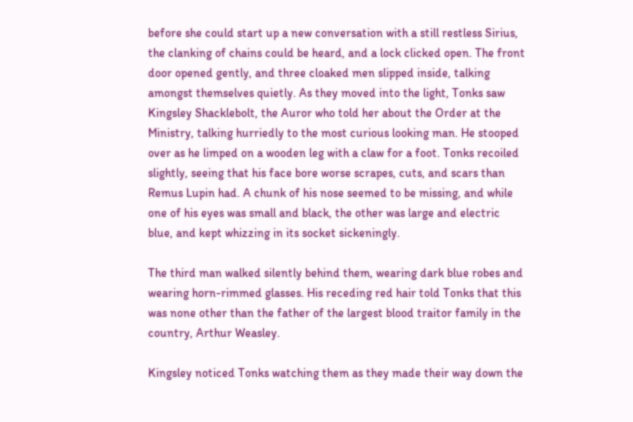before she could start up a new conversation with a still restless Sirius, the clanking of chains could be heard, and a lock clicked open. The front door opened gently, and three cloaked men slipped inside, talking amongst themselves quietly. As they moved into the light, Tonks saw Kingsley Shacklebolt, the Auror who told her about the Order at the Ministry, talking hurriedly to the most curious looking man. He stooped over as he limped on a wooden leg with a claw for a foot. Tonks recoiled slightly, seeing that his face bore worse scrapes, cuts, and scars than Remus Lupin had. A chunk of his nose seemed to be missing, and while one of his eyes was small and black, the other was large and electric blue, and kept whizzing in its socket sickeningly.

The third man walked silently behind them, wearing dark blue robes and wearing horn-rimmed glasses. His receding red hair told Tonks that this was none other than the father of the largest blood traitor family in the country, Arthur Weasley.

Kingsley noticed Tonks watching them as they made their way down the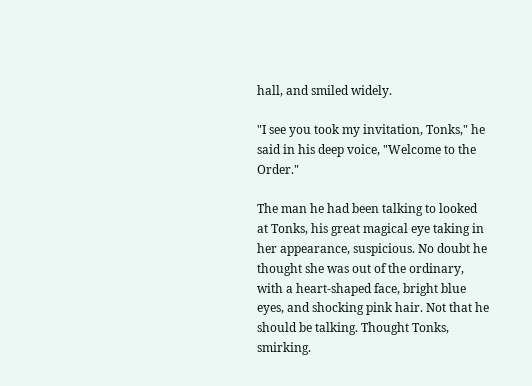hall, and smiled widely.

"I see you took my invitation, Tonks," he said in his deep voice, "Welcome to the Order."

The man he had been talking to looked at Tonks, his great magical eye taking in her appearance, suspicious. No doubt he thought she was out of the ordinary, with a heart-shaped face, bright blue eyes, and shocking pink hair. Not that he should be talking. Thought Tonks, smirking.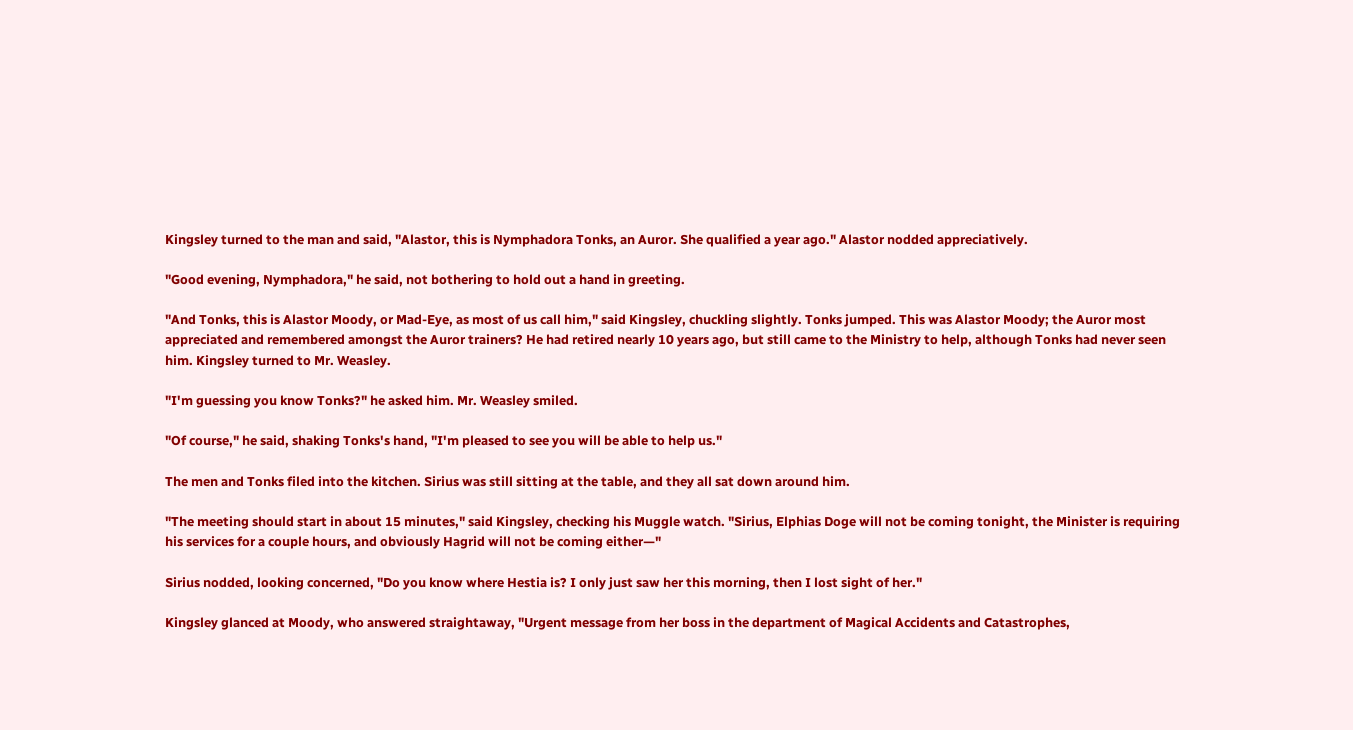Kingsley turned to the man and said, "Alastor, this is Nymphadora Tonks, an Auror. She qualified a year ago." Alastor nodded appreciatively.

"Good evening, Nymphadora," he said, not bothering to hold out a hand in greeting.

"And Tonks, this is Alastor Moody, or Mad-Eye, as most of us call him," said Kingsley, chuckling slightly. Tonks jumped. This was Alastor Moody; the Auror most appreciated and remembered amongst the Auror trainers? He had retired nearly 10 years ago, but still came to the Ministry to help, although Tonks had never seen him. Kingsley turned to Mr. Weasley.

"I'm guessing you know Tonks?" he asked him. Mr. Weasley smiled.

"Of course," he said, shaking Tonks's hand, "I'm pleased to see you will be able to help us."

The men and Tonks filed into the kitchen. Sirius was still sitting at the table, and they all sat down around him.

"The meeting should start in about 15 minutes," said Kingsley, checking his Muggle watch. "Sirius, Elphias Doge will not be coming tonight, the Minister is requiring his services for a couple hours, and obviously Hagrid will not be coming either—"

Sirius nodded, looking concerned, "Do you know where Hestia is? I only just saw her this morning, then I lost sight of her."

Kingsley glanced at Moody, who answered straightaway, "Urgent message from her boss in the department of Magical Accidents and Catastrophes,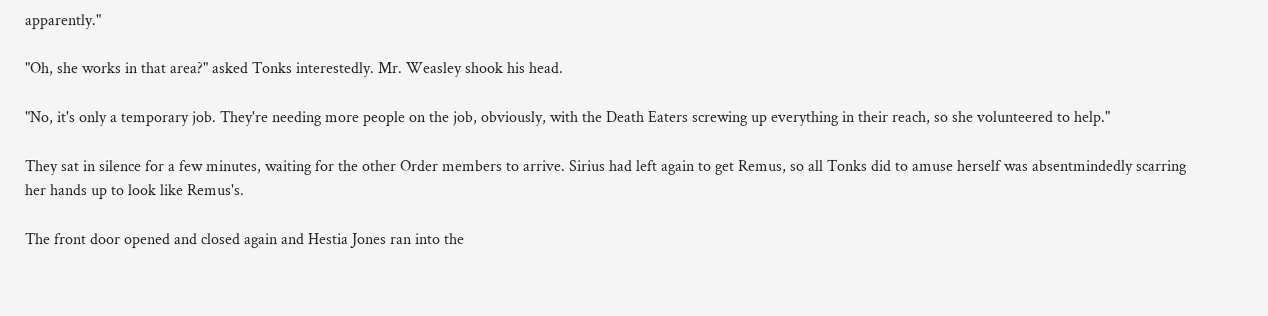apparently."

"Oh, she works in that area?" asked Tonks interestedly. Mr. Weasley shook his head.

"No, it's only a temporary job. They're needing more people on the job, obviously, with the Death Eaters screwing up everything in their reach, so she volunteered to help."

They sat in silence for a few minutes, waiting for the other Order members to arrive. Sirius had left again to get Remus, so all Tonks did to amuse herself was absentmindedly scarring her hands up to look like Remus's.

The front door opened and closed again and Hestia Jones ran into the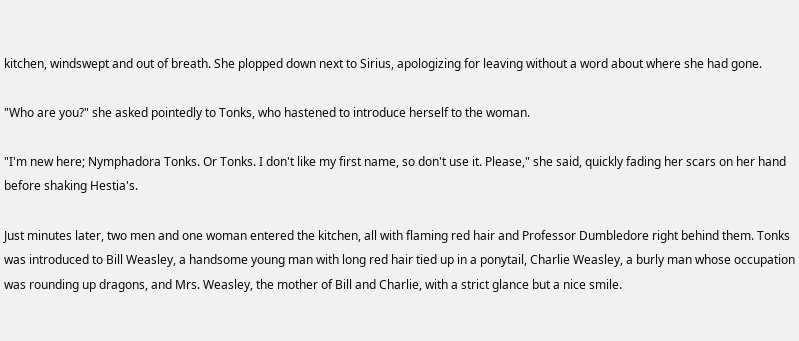kitchen, windswept and out of breath. She plopped down next to Sirius, apologizing for leaving without a word about where she had gone.

"Who are you?" she asked pointedly to Tonks, who hastened to introduce herself to the woman.

"I'm new here; Nymphadora Tonks. Or Tonks. I don't like my first name, so don't use it. Please," she said, quickly fading her scars on her hand before shaking Hestia's.

Just minutes later, two men and one woman entered the kitchen, all with flaming red hair and Professor Dumbledore right behind them. Tonks was introduced to Bill Weasley, a handsome young man with long red hair tied up in a ponytail, Charlie Weasley, a burly man whose occupation was rounding up dragons, and Mrs. Weasley, the mother of Bill and Charlie, with a strict glance but a nice smile.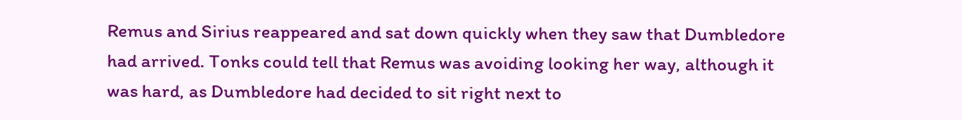Remus and Sirius reappeared and sat down quickly when they saw that Dumbledore had arrived. Tonks could tell that Remus was avoiding looking her way, although it was hard, as Dumbledore had decided to sit right next to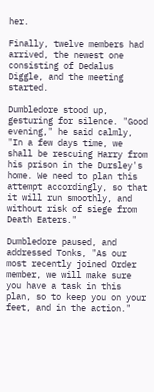her.

Finally, twelve members had arrived, the newest one consisting of Dedalus Diggle, and the meeting started.

Dumbledore stood up, gesturing for silence. "Good evening," he said calmly, "In a few days time, we shall be rescuing Harry from his prison in the Dursley's home. We need to plan this attempt accordingly, so that it will run smoothly, and without risk of siege from Death Eaters."

Dumbledore paused, and addressed Tonks, "As our most recently joined Order member, we will make sure you have a task in this plan, so to keep you on your feet, and in the action."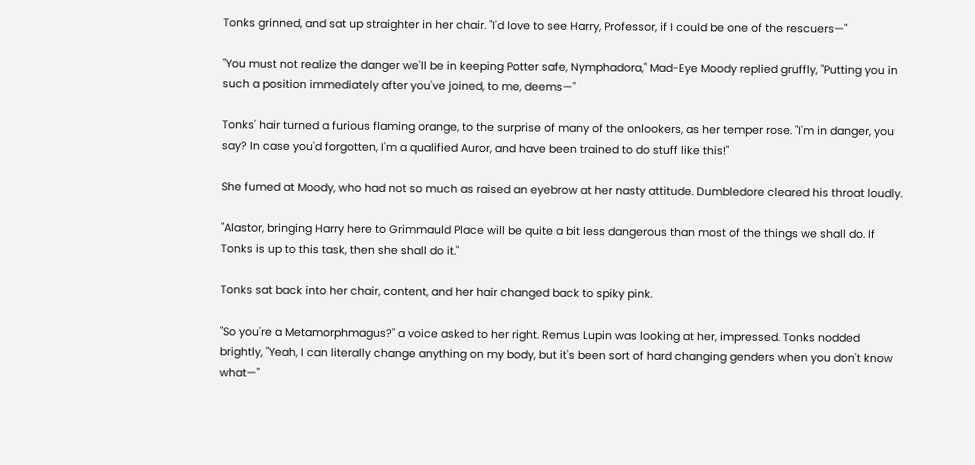Tonks grinned, and sat up straighter in her chair. "I'd love to see Harry, Professor, if I could be one of the rescuers—"

"You must not realize the danger we'll be in keeping Potter safe, Nymphadora," Mad-Eye Moody replied gruffly, "Putting you in such a position immediately after you've joined, to me, deems—"

Tonks' hair turned a furious flaming orange, to the surprise of many of the onlookers, as her temper rose. "I'm in danger, you say? In case you'd forgotten, I'm a qualified Auror, and have been trained to do stuff like this!"

She fumed at Moody, who had not so much as raised an eyebrow at her nasty attitude. Dumbledore cleared his throat loudly.

"Alastor, bringing Harry here to Grimmauld Place will be quite a bit less dangerous than most of the things we shall do. If Tonks is up to this task, then she shall do it."

Tonks sat back into her chair, content, and her hair changed back to spiky pink.

"So you're a Metamorphmagus?" a voice asked to her right. Remus Lupin was looking at her, impressed. Tonks nodded brightly, "Yeah, I can literally change anything on my body, but it's been sort of hard changing genders when you don't know what—"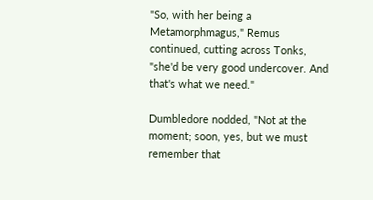"So, with her being a Metamorphmagus," Remus continued, cutting across Tonks, "she'd be very good undercover. And that's what we need."

Dumbledore nodded, "Not at the moment; soon, yes, but we must remember that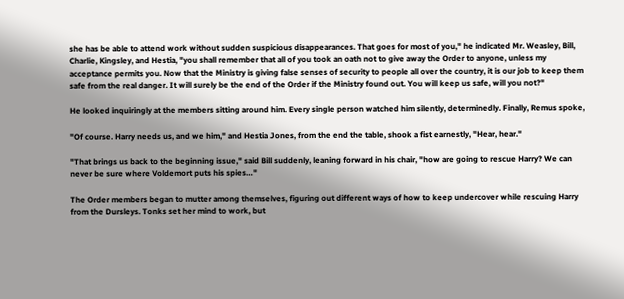she has be able to attend work without sudden suspicious disappearances. That goes for most of you," he indicated Mr. Weasley, Bill, Charlie, Kingsley, and Hestia, "you shall remember that all of you took an oath not to give away the Order to anyone, unless my acceptance permits you. Now that the Ministry is giving false senses of security to people all over the country, it is our job to keep them safe from the real danger. It will surely be the end of the Order if the Ministry found out. You will keep us safe, will you not?"

He looked inquiringly at the members sitting around him. Every single person watched him silently, determinedly. Finally, Remus spoke,

"Of course. Harry needs us, and we him," and Hestia Jones, from the end the table, shook a fist earnestly, "Hear, hear."

"That brings us back to the beginning issue," said Bill suddenly, leaning forward in his chair, "how are going to rescue Harry? We can never be sure where Voldemort puts his spies…"

The Order members began to mutter among themselves, figuring out different ways of how to keep undercover while rescuing Harry from the Dursleys. Tonks set her mind to work, but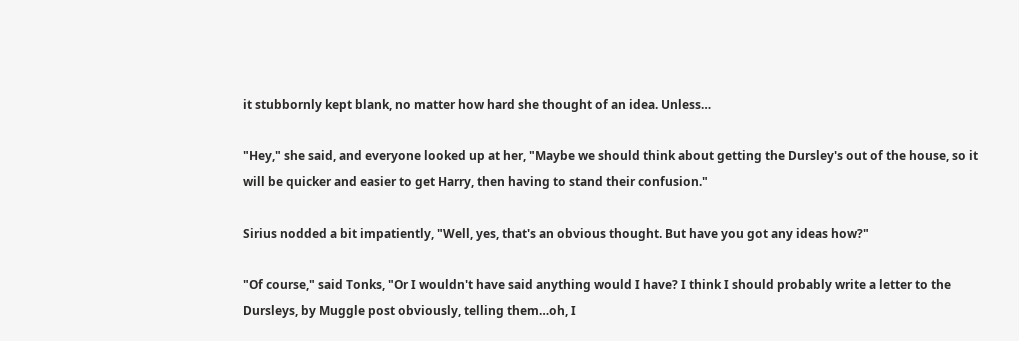it stubbornly kept blank, no matter how hard she thought of an idea. Unless…

"Hey," she said, and everyone looked up at her, "Maybe we should think about getting the Dursley's out of the house, so it will be quicker and easier to get Harry, then having to stand their confusion."

Sirius nodded a bit impatiently, "Well, yes, that's an obvious thought. But have you got any ideas how?"

"Of course," said Tonks, "Or I wouldn't have said anything would I have? I think I should probably write a letter to the Dursleys, by Muggle post obviously, telling them…oh, I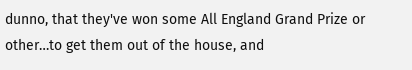dunno, that they've won some All England Grand Prize or other…to get them out of the house, and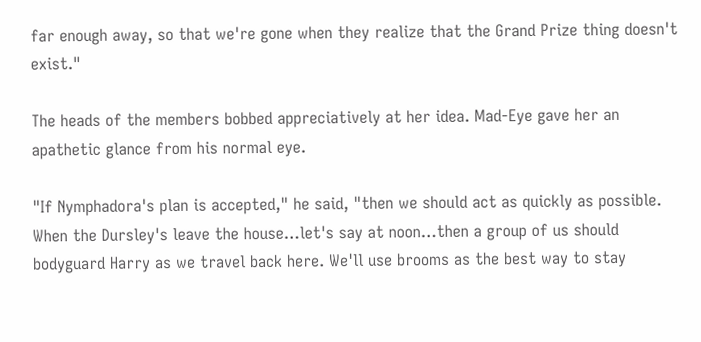far enough away, so that we're gone when they realize that the Grand Prize thing doesn't exist."

The heads of the members bobbed appreciatively at her idea. Mad-Eye gave her an apathetic glance from his normal eye.

"If Nymphadora's plan is accepted," he said, "then we should act as quickly as possible. When the Dursley's leave the house…let's say at noon…then a group of us should bodyguard Harry as we travel back here. We'll use brooms as the best way to stay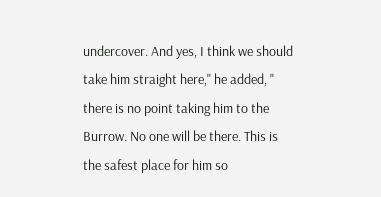undercover. And yes, I think we should take him straight here," he added, " there is no point taking him to the Burrow. No one will be there. This is the safest place for him so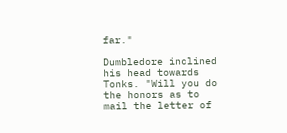far."

Dumbledore inclined his head towards Tonks. "Will you do the honors as to mail the letter of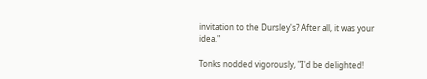invitation to the Dursley's? After all, it was your idea."

Tonks nodded vigorously, "I'd be delighted!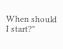When should I start?"